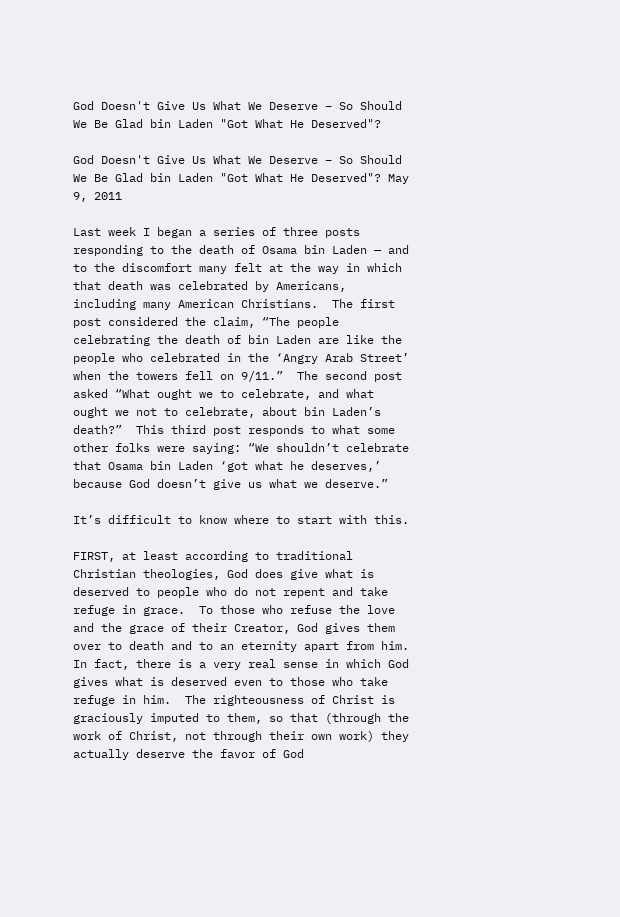God Doesn't Give Us What We Deserve – So Should We Be Glad bin Laden "Got What He Deserved"?

God Doesn't Give Us What We Deserve – So Should We Be Glad bin Laden "Got What He Deserved"? May 9, 2011

Last week I began a series of three posts responding to the death of Osama bin Laden — and to the discomfort many felt at the way in which that death was celebrated by Americans, including many American Christians.  The first post considered the claim, “The people celebrating the death of bin Laden are like the people who celebrated in the ‘Angry Arab Street’ when the towers fell on 9/11.”  The second post asked “What ought we to celebrate, and what ought we not to celebrate, about bin Laden’s death?”  This third post responds to what some other folks were saying: “We shouldn’t celebrate that Osama bin Laden ‘got what he deserves,’ because God doesn’t give us what we deserve.”

It’s difficult to know where to start with this.

FIRST, at least according to traditional Christian theologies, God does give what is deserved to people who do not repent and take refuge in grace.  To those who refuse the love and the grace of their Creator, God gives them over to death and to an eternity apart from him.  In fact, there is a very real sense in which God gives what is deserved even to those who take refuge in him.  The righteousness of Christ is graciously imputed to them, so that (through the work of Christ, not through their own work) they actually deserve the favor of God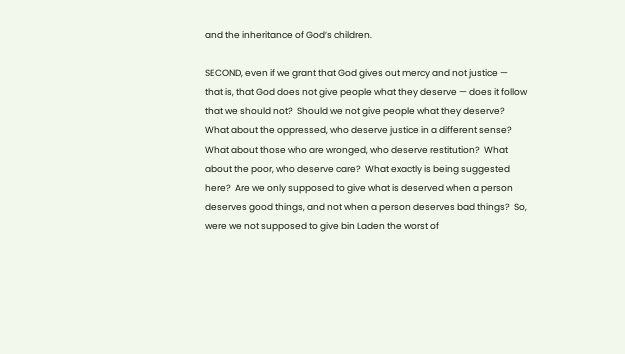and the inheritance of God’s children.

SECOND, even if we grant that God gives out mercy and not justice — that is, that God does not give people what they deserve — does it follow that we should not?  Should we not give people what they deserve?  What about the oppressed, who deserve justice in a different sense?  What about those who are wronged, who deserve restitution?  What about the poor, who deserve care?  What exactly is being suggested here?  Are we only supposed to give what is deserved when a person deserves good things, and not when a person deserves bad things?  So, were we not supposed to give bin Laden the worst of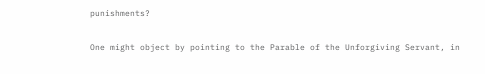punishments?

One might object by pointing to the Parable of the Unforgiving Servant, in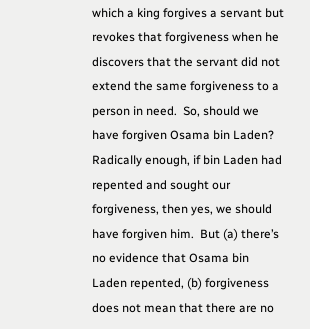which a king forgives a servant but revokes that forgiveness when he discovers that the servant did not extend the same forgiveness to a person in need.  So, should we have forgiven Osama bin Laden?  Radically enough, if bin Laden had repented and sought our forgiveness, then yes, we should have forgiven him.  But (a) there’s no evidence that Osama bin Laden repented, (b) forgiveness does not mean that there are no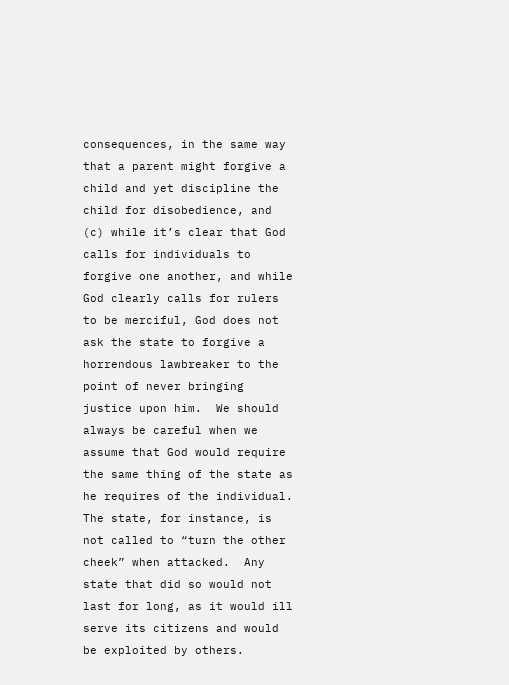consequences, in the same way that a parent might forgive a child and yet discipline the child for disobedience, and (c) while it’s clear that God calls for individuals to forgive one another, and while God clearly calls for rulers to be merciful, God does not ask the state to forgive a horrendous lawbreaker to the point of never bringing justice upon him.  We should always be careful when we assume that God would require the same thing of the state as he requires of the individual.  The state, for instance, is not called to “turn the other cheek” when attacked.  Any state that did so would not last for long, as it would ill serve its citizens and would be exploited by others.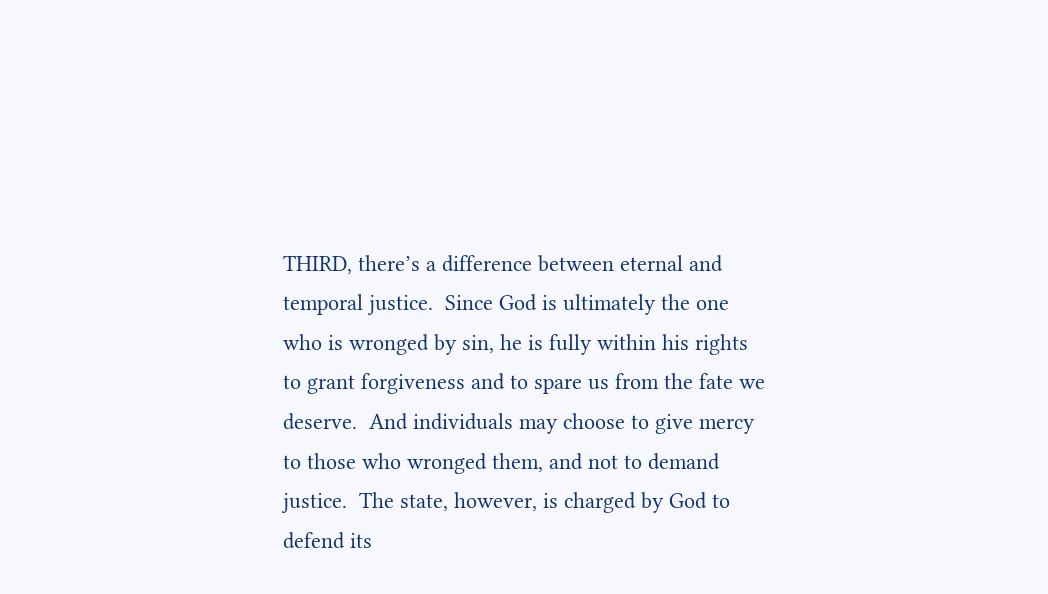THIRD, there’s a difference between eternal and temporal justice.  Since God is ultimately the one who is wronged by sin, he is fully within his rights to grant forgiveness and to spare us from the fate we deserve.  And individuals may choose to give mercy to those who wronged them, and not to demand justice.  The state, however, is charged by God to defend its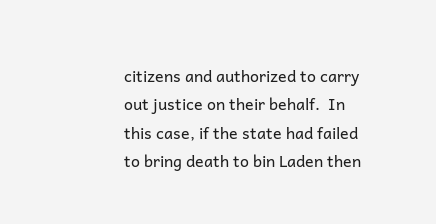citizens and authorized to carry out justice on their behalf.  In this case, if the state had failed to bring death to bin Laden then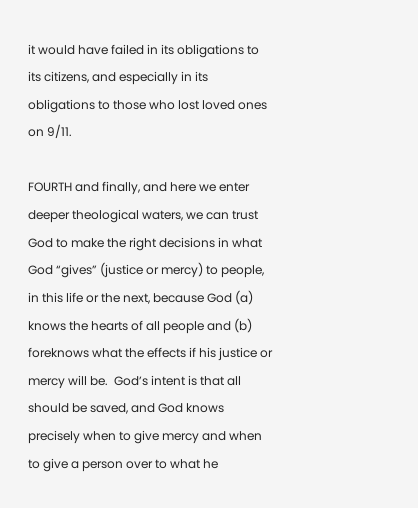it would have failed in its obligations to its citizens, and especially in its obligations to those who lost loved ones on 9/11.

FOURTH and finally, and here we enter deeper theological waters, we can trust God to make the right decisions in what God “gives” (justice or mercy) to people, in this life or the next, because God (a) knows the hearts of all people and (b) foreknows what the effects if his justice or mercy will be.  God’s intent is that all should be saved, and God knows precisely when to give mercy and when to give a person over to what he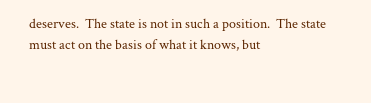deserves.  The state is not in such a position.  The state must act on the basis of what it knows, but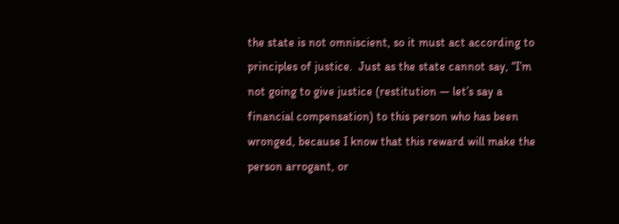the state is not omniscient, so it must act according to principles of justice.  Just as the state cannot say, “I’m not going to give justice (restitution — let’s say a financial compensation) to this person who has been wronged, because I know that this reward will make the person arrogant, or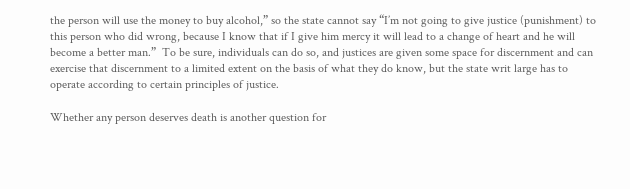the person will use the money to buy alcohol,” so the state cannot say “I’m not going to give justice (punishment) to this person who did wrong, because I know that if I give him mercy it will lead to a change of heart and he will become a better man.”  To be sure, individuals can do so, and justices are given some space for discernment and can exercise that discernment to a limited extent on the basis of what they do know, but the state writ large has to operate according to certain principles of justice.

Whether any person deserves death is another question for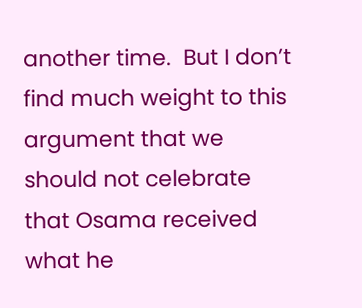another time.  But I don’t find much weight to this argument that we should not celebrate that Osama received what he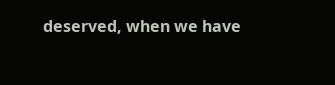deserved, when we have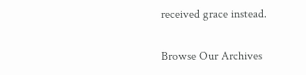received grace instead.

Browse Our Archives